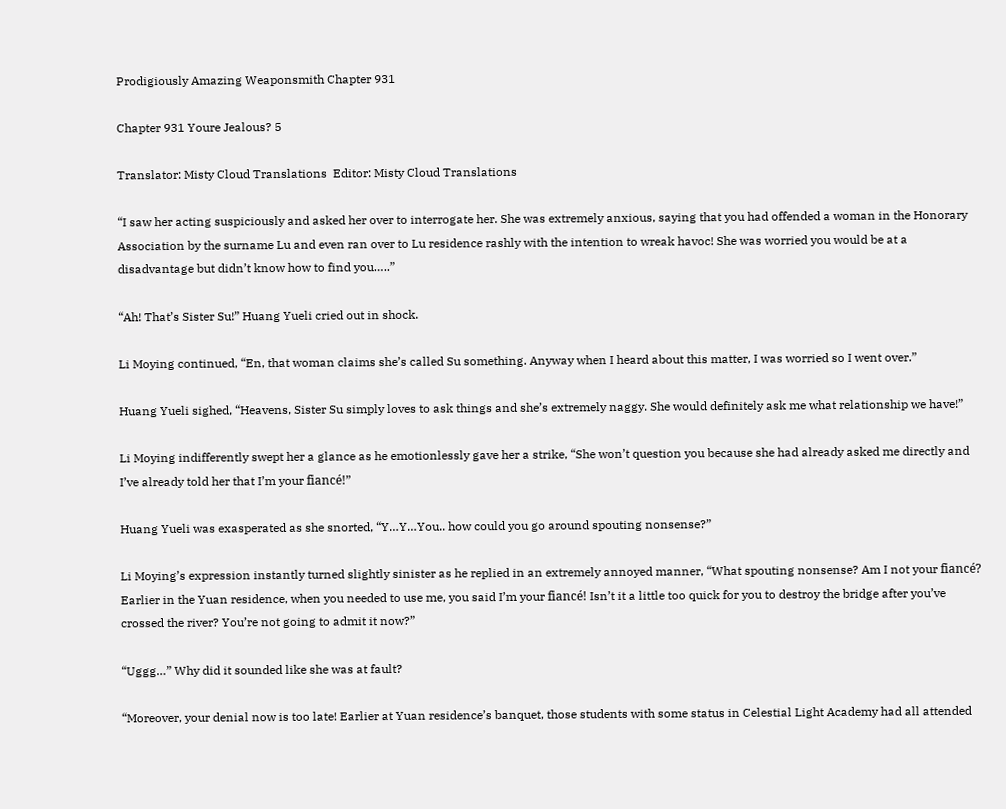Prodigiously Amazing Weaponsmith Chapter 931

Chapter 931 Youre Jealous? 5

Translator: Misty Cloud Translations  Editor: Misty Cloud Translations

“I saw her acting suspiciously and asked her over to interrogate her. She was extremely anxious, saying that you had offended a woman in the Honorary Association by the surname Lu and even ran over to Lu residence rashly with the intention to wreak havoc! She was worried you would be at a disadvantage but didn’t know how to find you…..”

“Ah! That’s Sister Su!” Huang Yueli cried out in shock.

Li Moying continued, “En, that woman claims she’s called Su something. Anyway when I heard about this matter, I was worried so I went over.”

Huang Yueli sighed, “Heavens, Sister Su simply loves to ask things and she’s extremely naggy. She would definitely ask me what relationship we have!”

Li Moying indifferently swept her a glance as he emotionlessly gave her a strike, “She won’t question you because she had already asked me directly and I’ve already told her that I’m your fiancé!”

Huang Yueli was exasperated as she snorted, “Y…Y…You.. how could you go around spouting nonsense?”

Li Moying’s expression instantly turned slightly sinister as he replied in an extremely annoyed manner, “What spouting nonsense? Am I not your fiancé? Earlier in the Yuan residence, when you needed to use me, you said I’m your fiancé! Isn’t it a little too quick for you to destroy the bridge after you’ve crossed the river? You’re not going to admit it now?”

“Uggg…” Why did it sounded like she was at fault?

“Moreover, your denial now is too late! Earlier at Yuan residence’s banquet, those students with some status in Celestial Light Academy had all attended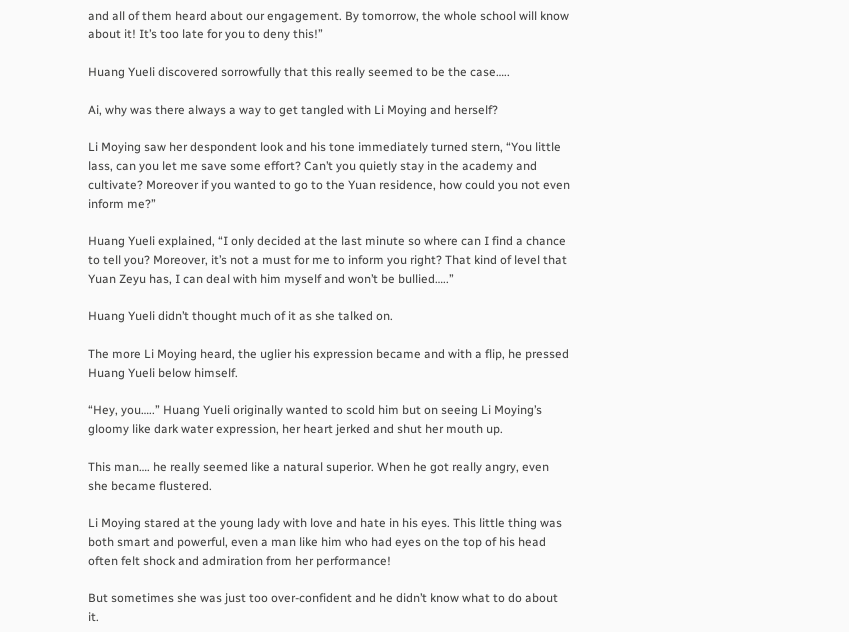and all of them heard about our engagement. By tomorrow, the whole school will know about it! It’s too late for you to deny this!”

Huang Yueli discovered sorrowfully that this really seemed to be the case…..

Ai, why was there always a way to get tangled with Li Moying and herself?

Li Moying saw her despondent look and his tone immediately turned stern, “You little lass, can you let me save some effort? Can’t you quietly stay in the academy and cultivate? Moreover if you wanted to go to the Yuan residence, how could you not even inform me?”

Huang Yueli explained, “I only decided at the last minute so where can I find a chance to tell you? Moreover, it’s not a must for me to inform you right? That kind of level that Yuan Zeyu has, I can deal with him myself and won’t be bullied…..”

Huang Yueli didn’t thought much of it as she talked on.

The more Li Moying heard, the uglier his expression became and with a flip, he pressed Huang Yueli below himself.

“Hey, you…..” Huang Yueli originally wanted to scold him but on seeing Li Moying’s gloomy like dark water expression, her heart jerked and shut her mouth up.

This man…. he really seemed like a natural superior. When he got really angry, even she became flustered.

Li Moying stared at the young lady with love and hate in his eyes. This little thing was both smart and powerful, even a man like him who had eyes on the top of his head often felt shock and admiration from her performance!

But sometimes she was just too over-confident and he didn’t know what to do about it.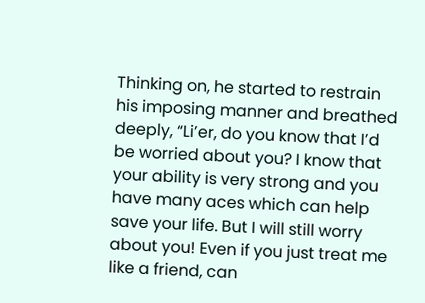Thinking on, he started to restrain his imposing manner and breathed deeply, “Li’er, do you know that I’d be worried about you? I know that your ability is very strong and you have many aces which can help save your life. But I will still worry about you! Even if you just treat me like a friend, can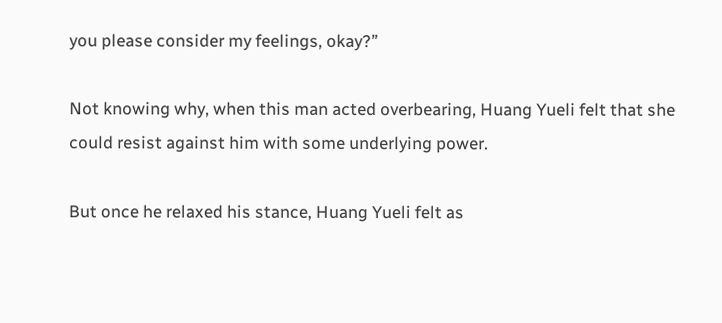you please consider my feelings, okay?”

Not knowing why, when this man acted overbearing, Huang Yueli felt that she could resist against him with some underlying power.

But once he relaxed his stance, Huang Yueli felt as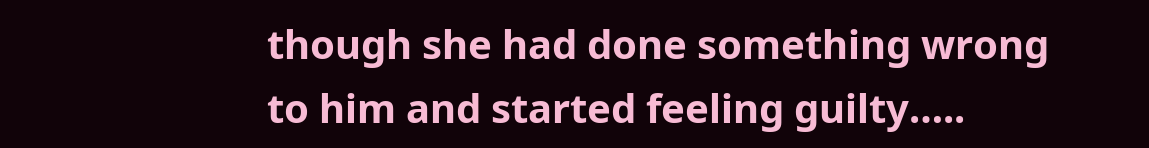though she had done something wrong to him and started feeling guilty…..